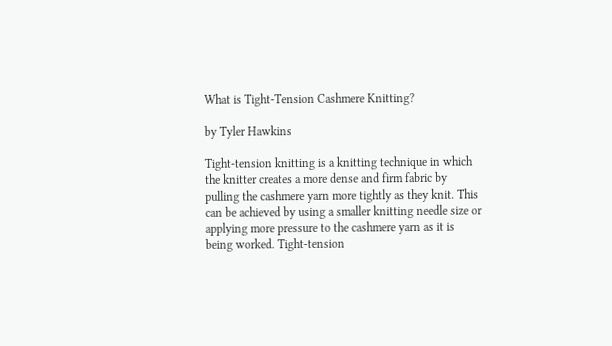What is Tight-Tension Cashmere Knitting?

by Tyler Hawkins

Tight-tension knitting is a knitting technique in which the knitter creates a more dense and firm fabric by pulling the cashmere yarn more tightly as they knit. This can be achieved by using a smaller knitting needle size or applying more pressure to the cashmere yarn as it is being worked. Tight-tension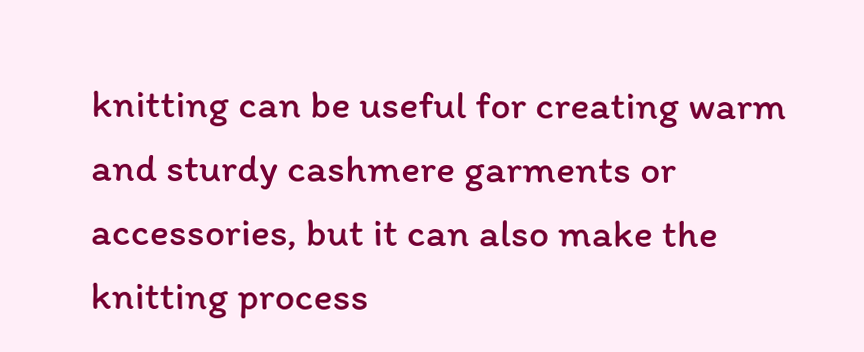knitting can be useful for creating warm and sturdy cashmere garments or accessories, but it can also make the knitting process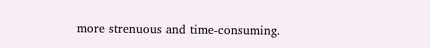more strenuous and time-consuming.